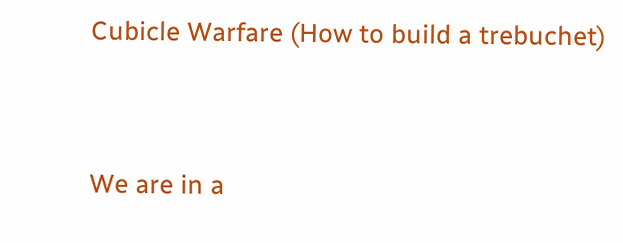Cubicle Warfare (How to build a trebuchet)



We are in a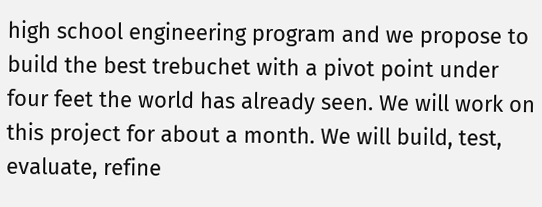high school engineering program and we propose to build the best trebuchet with a pivot point under four feet the world has already seen. We will work on this project for about a month. We will build, test, evaluate, refine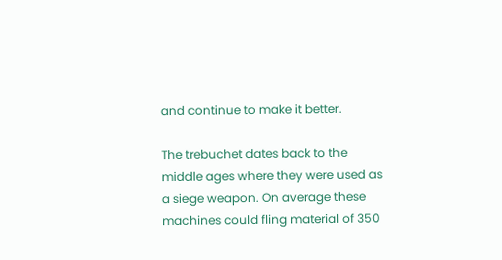and continue to make it better.

The trebuchet dates back to the middle ages where they were used as a siege weapon. On average these machines could fling material of 350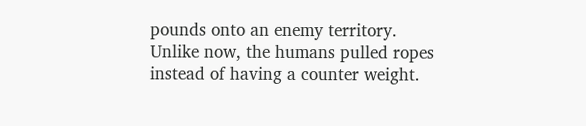pounds onto an enemy territory. Unlike now, the humans pulled ropes instead of having a counter weight.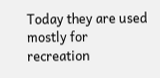Today they are used mostly for recreation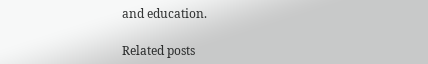and education.

Related posts